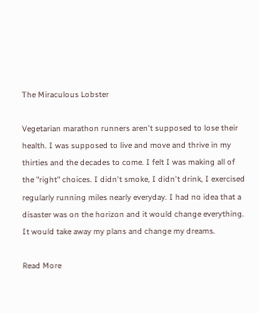The Miraculous Lobster

Vegetarian marathon runners aren't supposed to lose their health. I was supposed to live and move and thrive in my thirties and the decades to come. I felt I was making all of the "right" choices. I didn't smoke, I didn't drink, I exercised regularly running miles nearly everyday. I had no idea that a disaster was on the horizon and it would change everything. It would take away my plans and change my dreams.

Read More